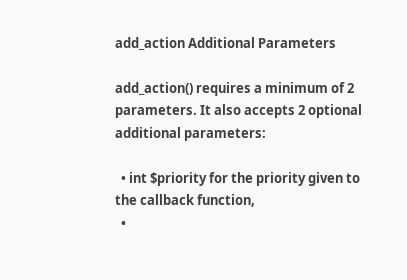add_action Additional Parameters

add_action() requires a minimum of 2 parameters. It also accepts 2 optional additional parameters:

  • int $priority for the priority given to the callback function,
  •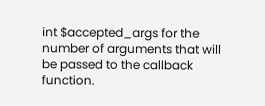int $accepted_args for the number of arguments that will be passed to the callback function.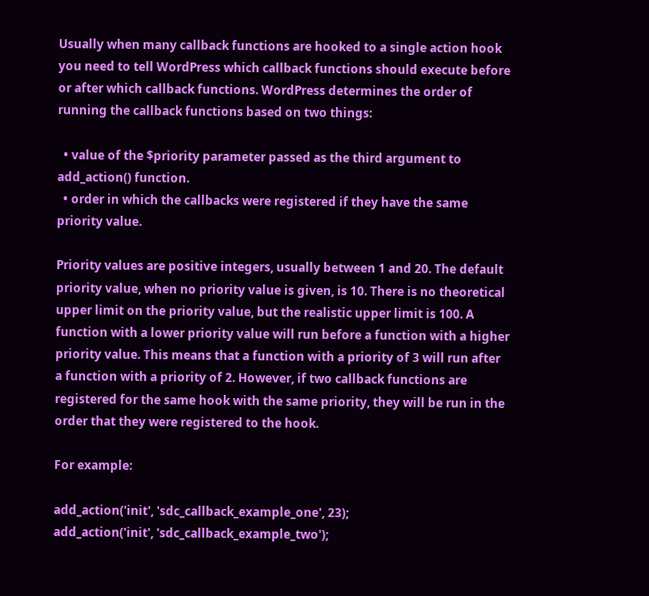Usually when many callback functions are hooked to a single action hook you need to tell WordPress which callback functions should execute before or after which callback functions. WordPress determines the order of running the callback functions based on two things:

  • value of the $priority parameter passed as the third argument to add_action() function.
  • order in which the callbacks were registered if they have the same priority value.

Priority values are positive integers, usually between 1 and 20. The default priority value, when no priority value is given, is 10. There is no theoretical upper limit on the priority value, but the realistic upper limit is 100. A function with a lower priority value will run before a function with a higher priority value. This means that a function with a priority of 3 will run after a function with a priority of 2. However, if two callback functions are registered for the same hook with the same priority, they will be run in the order that they were registered to the hook.

For example:

add_action('init', 'sdc_callback_example_one', 23);
add_action('init', 'sdc_callback_example_two');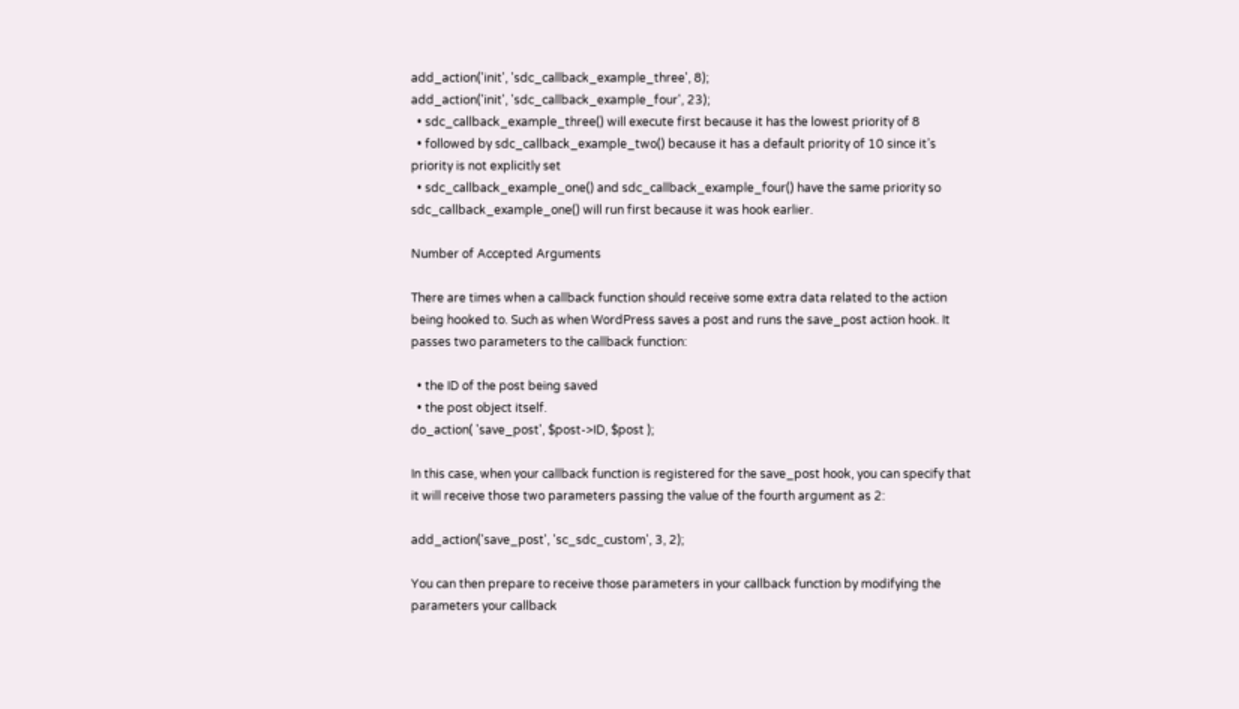add_action('init', 'sdc_callback_example_three', 8);
add_action('init', 'sdc_callback_example_four', 23);
  • sdc_callback_example_three() will execute first because it has the lowest priority of 8
  • followed by sdc_callback_example_two() because it has a default priority of 10 since it’s priority is not explicitly set
  • sdc_callback_example_one() and sdc_callback_example_four() have the same priority so sdc_callback_example_one() will run first because it was hook earlier.

Number of Accepted Arguments

There are times when a callback function should receive some extra data related to the action being hooked to. Such as when WordPress saves a post and runs the save_post action hook. It passes two parameters to the callback function:

  • the ID of the post being saved
  • the post object itself.
do_action( 'save_post', $post->ID, $post );

In this case, when your callback function is registered for the save_post hook, you can specify that it will receive those two parameters passing the value of the fourth argument as 2:

add_action('save_post', 'sc_sdc_custom', 3, 2);

You can then prepare to receive those parameters in your callback function by modifying the parameters your callback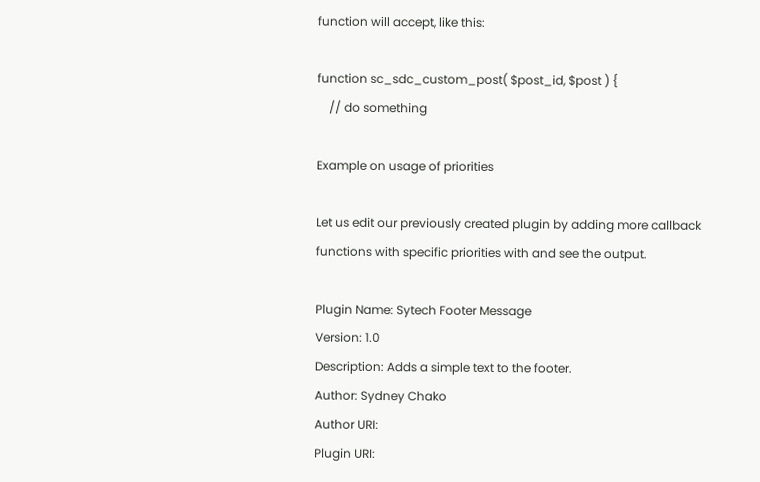function will accept, like this:

function sc_sdc_custom_post( $post_id, $post ) {
    // do something

Example on usage of priorities

Let us edit our previously created plugin by adding more callback functions with specific priorities with and see the output.

Plugin Name: Sytech Footer Message
Version: 1.0
Description: Adds a simple text to the footer.
Author: Sydney Chako
Author URI:
Plugin URI: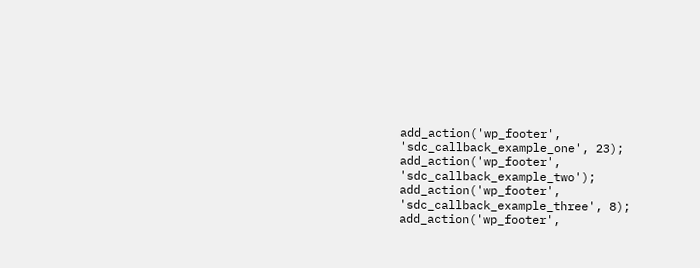add_action('wp_footer', 'sdc_callback_example_one', 23);
add_action('wp_footer', 'sdc_callback_example_two');
add_action('wp_footer', 'sdc_callback_example_three', 8);
add_action('wp_footer',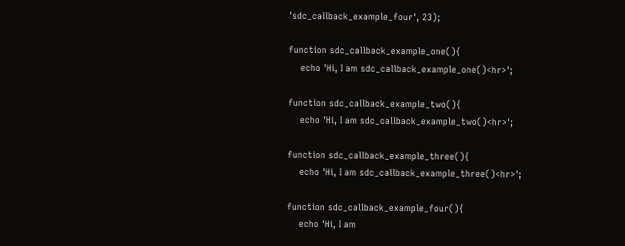'sdc_callback_example_four', 23);

function sdc_callback_example_one(){
    echo 'Hi, I am sdc_callback_example_one()<hr>';

function sdc_callback_example_two(){
    echo 'Hi, I am sdc_callback_example_two()<hr>';

function sdc_callback_example_three(){
    echo 'Hi, I am sdc_callback_example_three()<hr>';

function sdc_callback_example_four(){
    echo 'Hi, I am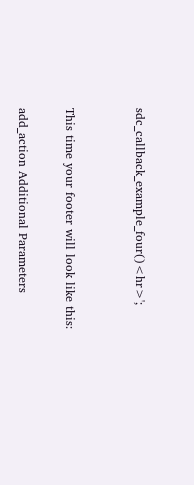sdc_callback_example_four()<hr>';


This time your footer will look like this:

add_action Additional Parameters